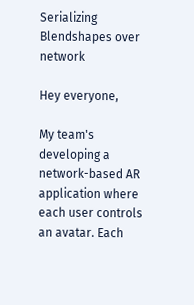Serializing Blendshapes over network

Hey everyone,

My team's developing a network-based AR application where each user controls an avatar. Each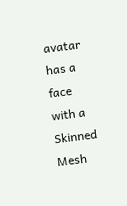avatar has a face with a Skinned Mesh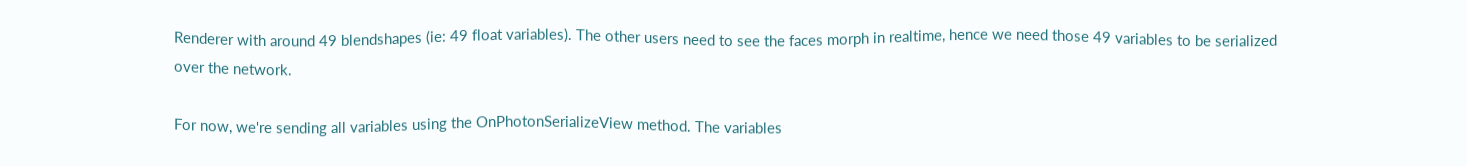Renderer with around 49 blendshapes (ie: 49 float variables). The other users need to see the faces morph in realtime, hence we need those 49 variables to be serialized over the network.

For now, we're sending all variables using the OnPhotonSerializeView method. The variables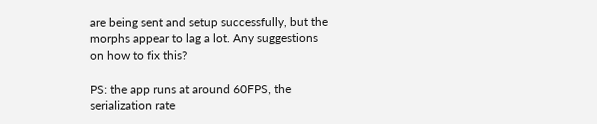are being sent and setup successfully, but the morphs appear to lag a lot. Any suggestions on how to fix this?

PS: the app runs at around 60FPS, the serialization rate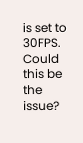is set to 30FPS. Could this be the issue?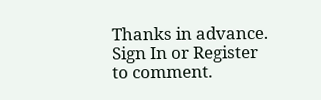Thanks in advance.
Sign In or Register to comment.